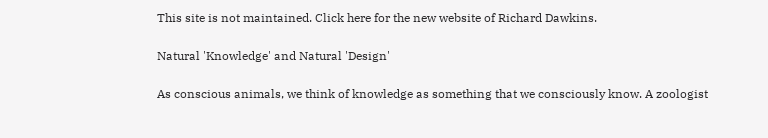This site is not maintained. Click here for the new website of Richard Dawkins.

Natural 'Knowledge' and Natural 'Design'

As conscious animals, we think of knowledge as something that we consciously know. A zoologist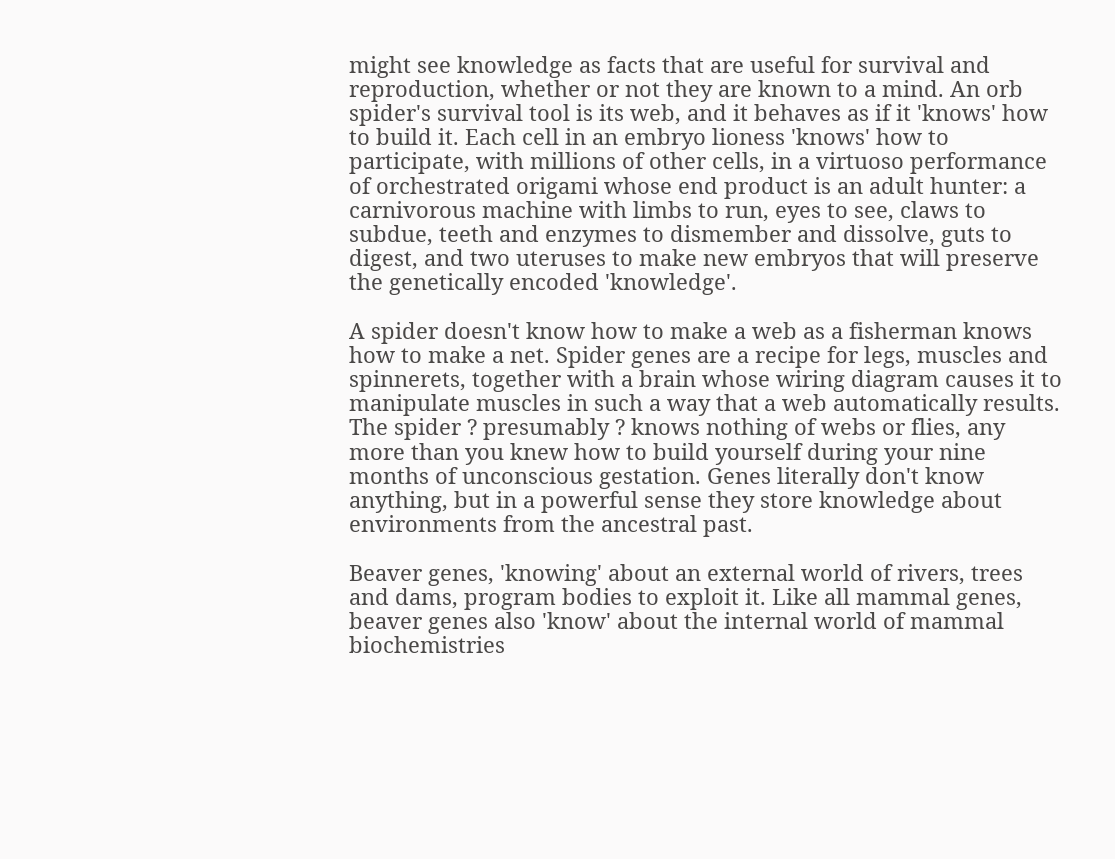might see knowledge as facts that are useful for survival and reproduction, whether or not they are known to a mind. An orb spider's survival tool is its web, and it behaves as if it 'knows' how to build it. Each cell in an embryo lioness 'knows' how to participate, with millions of other cells, in a virtuoso performance of orchestrated origami whose end product is an adult hunter: a carnivorous machine with limbs to run, eyes to see, claws to subdue, teeth and enzymes to dismember and dissolve, guts to digest, and two uteruses to make new embryos that will preserve the genetically encoded 'knowledge'.

A spider doesn't know how to make a web as a fisherman knows how to make a net. Spider genes are a recipe for legs, muscles and spinnerets, together with a brain whose wiring diagram causes it to manipulate muscles in such a way that a web automatically results. The spider ? presumably ? knows nothing of webs or flies, any more than you knew how to build yourself during your nine months of unconscious gestation. Genes literally don't know anything, but in a powerful sense they store knowledge about environments from the ancestral past.

Beaver genes, 'knowing' about an external world of rivers, trees and dams, program bodies to exploit it. Like all mammal genes, beaver genes also 'know' about the internal world of mammal biochemistries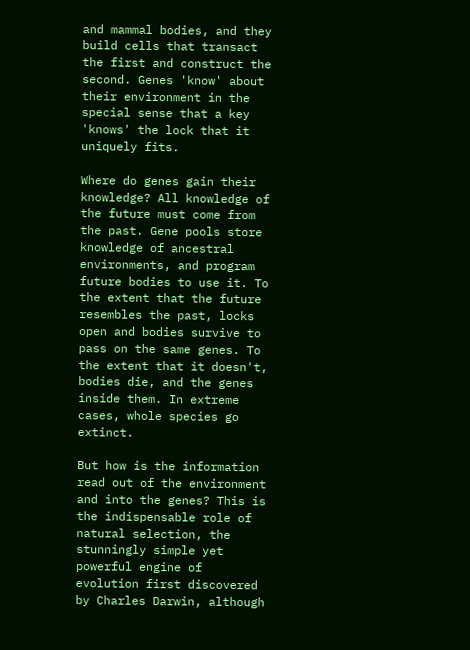and mammal bodies, and they build cells that transact the first and construct the second. Genes 'know' about their environment in the special sense that a key 'knows' the lock that it uniquely fits.

Where do genes gain their knowledge? All knowledge of the future must come from the past. Gene pools store knowledge of ancestral environments, and program future bodies to use it. To the extent that the future resembles the past, locks open and bodies survive to pass on the same genes. To the extent that it doesn't, bodies die, and the genes inside them. In extreme cases, whole species go extinct.

But how is the information read out of the environment and into the genes? This is the indispensable role of natural selection, the stunningly simple yet powerful engine of evolution first discovered by Charles Darwin, although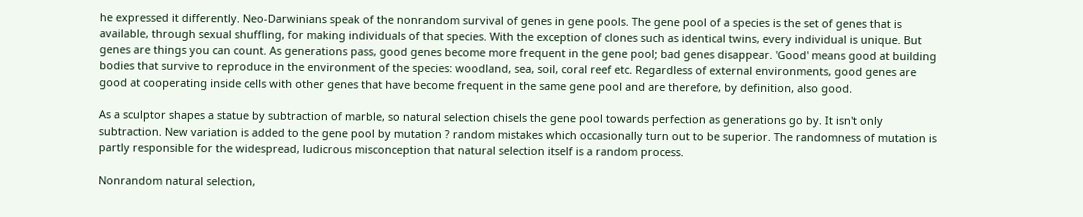he expressed it differently. Neo-Darwinians speak of the nonrandom survival of genes in gene pools. The gene pool of a species is the set of genes that is available, through sexual shuffling, for making individuals of that species. With the exception of clones such as identical twins, every individual is unique. But genes are things you can count. As generations pass, good genes become more frequent in the gene pool; bad genes disappear. 'Good' means good at building bodies that survive to reproduce in the environment of the species: woodland, sea, soil, coral reef etc. Regardless of external environments, good genes are good at cooperating inside cells with other genes that have become frequent in the same gene pool and are therefore, by definition, also good.

As a sculptor shapes a statue by subtraction of marble, so natural selection chisels the gene pool towards perfection as generations go by. It isn't only subtraction. New variation is added to the gene pool by mutation ? random mistakes which occasionally turn out to be superior. The randomness of mutation is partly responsible for the widespread, ludicrous misconception that natural selection itself is a random process.

Nonrandom natural selection,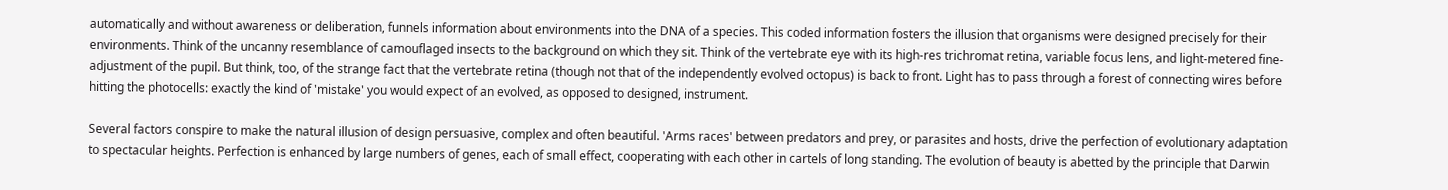automatically and without awareness or deliberation, funnels information about environments into the DNA of a species. This coded information fosters the illusion that organisms were designed precisely for their environments. Think of the uncanny resemblance of camouflaged insects to the background on which they sit. Think of the vertebrate eye with its high-res trichromat retina, variable focus lens, and light-metered fine-adjustment of the pupil. But think, too, of the strange fact that the vertebrate retina (though not that of the independently evolved octopus) is back to front. Light has to pass through a forest of connecting wires before hitting the photocells: exactly the kind of 'mistake' you would expect of an evolved, as opposed to designed, instrument.

Several factors conspire to make the natural illusion of design persuasive, complex and often beautiful. 'Arms races' between predators and prey, or parasites and hosts, drive the perfection of evolutionary adaptation to spectacular heights. Perfection is enhanced by large numbers of genes, each of small effect, cooperating with each other in cartels of long standing. The evolution of beauty is abetted by the principle that Darwin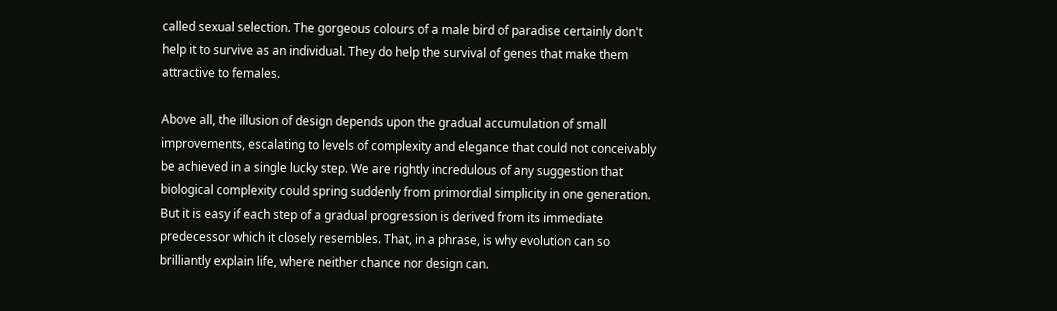called sexual selection. The gorgeous colours of a male bird of paradise certainly don't help it to survive as an individual. They do help the survival of genes that make them attractive to females.

Above all, the illusion of design depends upon the gradual accumulation of small improvements, escalating to levels of complexity and elegance that could not conceivably be achieved in a single lucky step. We are rightly incredulous of any suggestion that biological complexity could spring suddenly from primordial simplicity in one generation. But it is easy if each step of a gradual progression is derived from its immediate predecessor which it closely resembles. That, in a phrase, is why evolution can so brilliantly explain life, where neither chance nor design can.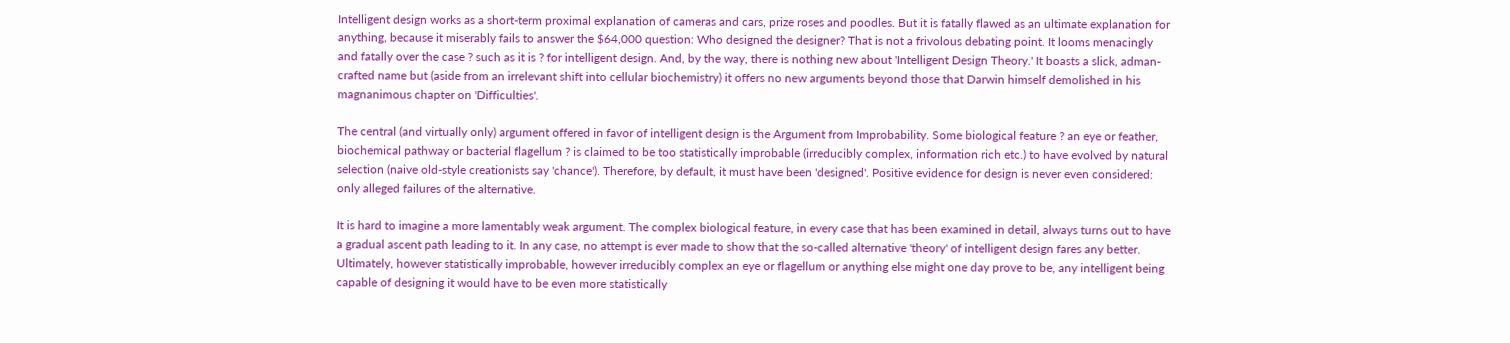Intelligent design works as a short-term proximal explanation of cameras and cars, prize roses and poodles. But it is fatally flawed as an ultimate explanation for anything, because it miserably fails to answer the $64,000 question: Who designed the designer? That is not a frivolous debating point. It looms menacingly and fatally over the case ? such as it is ? for intelligent design. And, by the way, there is nothing new about 'Intelligent Design Theory.' It boasts a slick, adman-crafted name but (aside from an irrelevant shift into cellular biochemistry) it offers no new arguments beyond those that Darwin himself demolished in his magnanimous chapter on 'Difficulties'.

The central (and virtually only) argument offered in favor of intelligent design is the Argument from Improbability. Some biological feature ? an eye or feather, biochemical pathway or bacterial flagellum ? is claimed to be too statistically improbable (irreducibly complex, information rich etc.) to have evolved by natural selection (naive old-style creationists say 'chance'). Therefore, by default, it must have been 'designed'. Positive evidence for design is never even considered: only alleged failures of the alternative.

It is hard to imagine a more lamentably weak argument. The complex biological feature, in every case that has been examined in detail, always turns out to have a gradual ascent path leading to it. In any case, no attempt is ever made to show that the so-called alternative 'theory' of intelligent design fares any better. Ultimately, however statistically improbable, however irreducibly complex an eye or flagellum or anything else might one day prove to be, any intelligent being capable of designing it would have to be even more statistically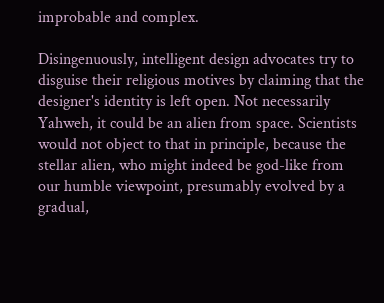improbable and complex.

Disingenuously, intelligent design advocates try to disguise their religious motives by claiming that the designer's identity is left open. Not necessarily Yahweh, it could be an alien from space. Scientists would not object to that in principle, because the stellar alien, who might indeed be god-like from our humble viewpoint, presumably evolved by a gradual,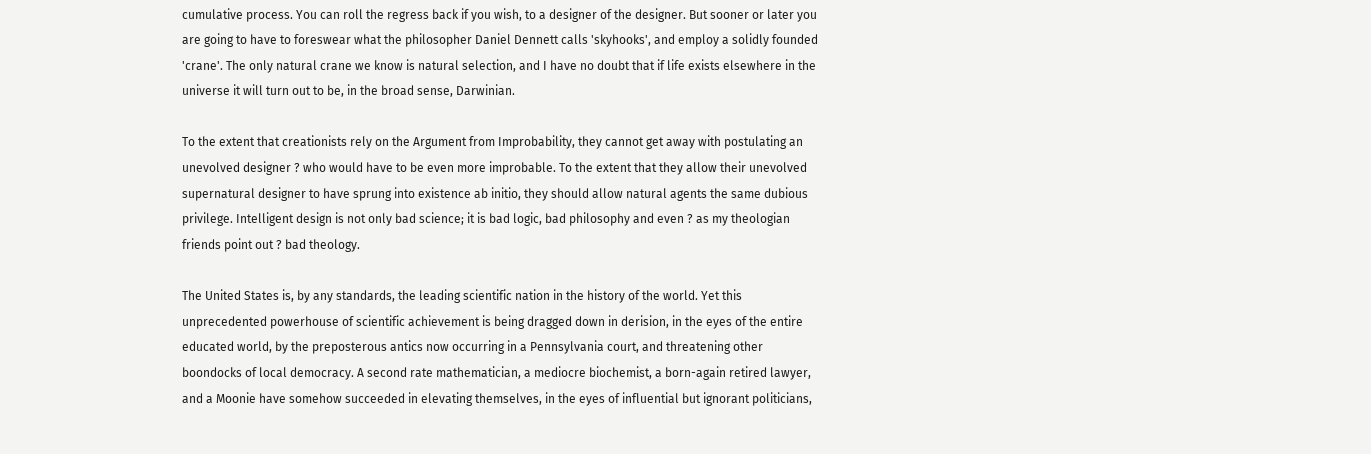cumulative process. You can roll the regress back if you wish, to a designer of the designer. But sooner or later you are going to have to foreswear what the philosopher Daniel Dennett calls 'skyhooks', and employ a solidly founded 'crane'. The only natural crane we know is natural selection, and I have no doubt that if life exists elsewhere in the universe it will turn out to be, in the broad sense, Darwinian.

To the extent that creationists rely on the Argument from Improbability, they cannot get away with postulating an unevolved designer ? who would have to be even more improbable. To the extent that they allow their unevolved supernatural designer to have sprung into existence ab initio, they should allow natural agents the same dubious privilege. Intelligent design is not only bad science; it is bad logic, bad philosophy and even ? as my theologian friends point out ? bad theology.

The United States is, by any standards, the leading scientific nation in the history of the world. Yet this unprecedented powerhouse of scientific achievement is being dragged down in derision, in the eyes of the entire educated world, by the preposterous antics now occurring in a Pennsylvania court, and threatening other boondocks of local democracy. A second rate mathematician, a mediocre biochemist, a born-again retired lawyer, and a Moonie have somehow succeeded in elevating themselves, in the eyes of influential but ignorant politicians,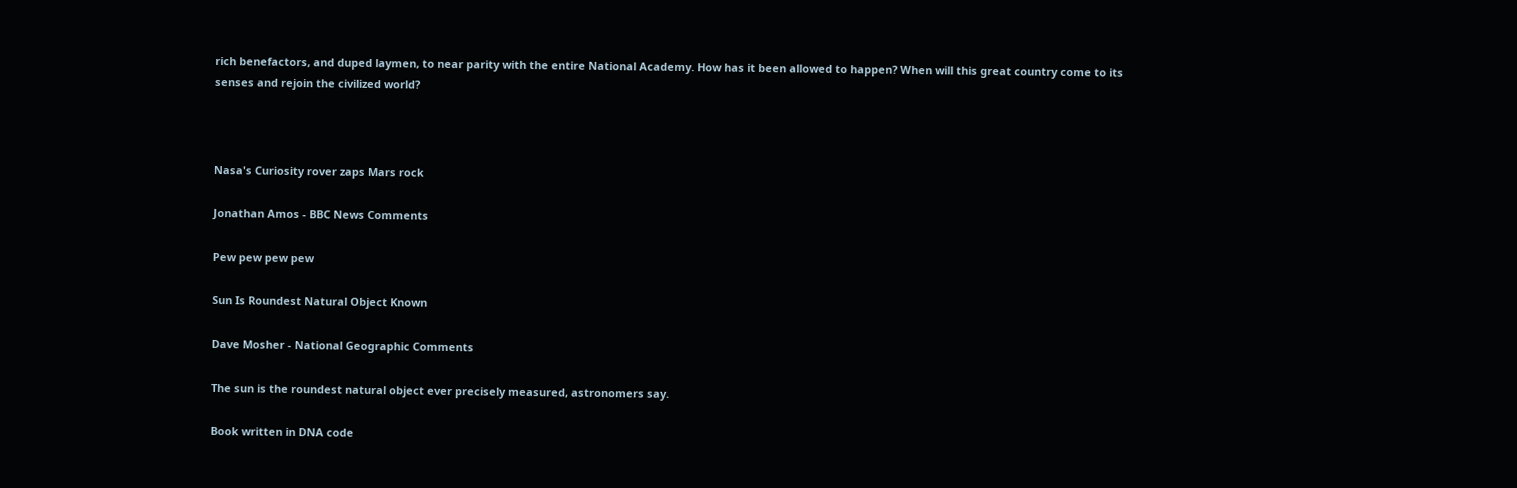rich benefactors, and duped laymen, to near parity with the entire National Academy. How has it been allowed to happen? When will this great country come to its senses and rejoin the civilized world?



Nasa's Curiosity rover zaps Mars rock

Jonathan Amos - BBC News Comments

Pew pew pew pew

Sun Is Roundest Natural Object Known

Dave Mosher - National Geographic Comments

The sun is the roundest natural object ever precisely measured, astronomers say.

Book written in DNA code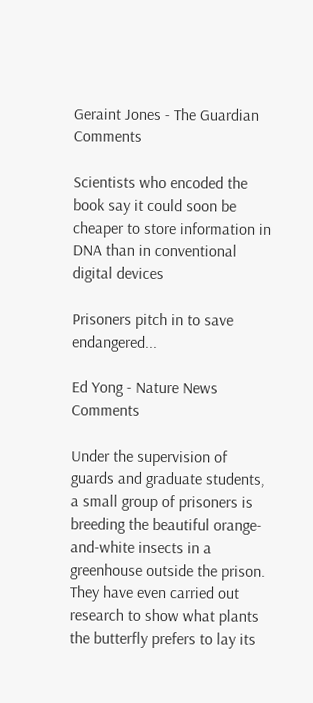Geraint Jones - The Guardian Comments

Scientists who encoded the book say it could soon be cheaper to store information in DNA than in conventional digital devices

Prisoners pitch in to save endangered...

Ed Yong - Nature News Comments

Under the supervision of guards and graduate students, a small group of prisoners is breeding the beautiful orange-and-white insects in a greenhouse outside the prison. They have even carried out research to show what plants the butterfly prefers to lay its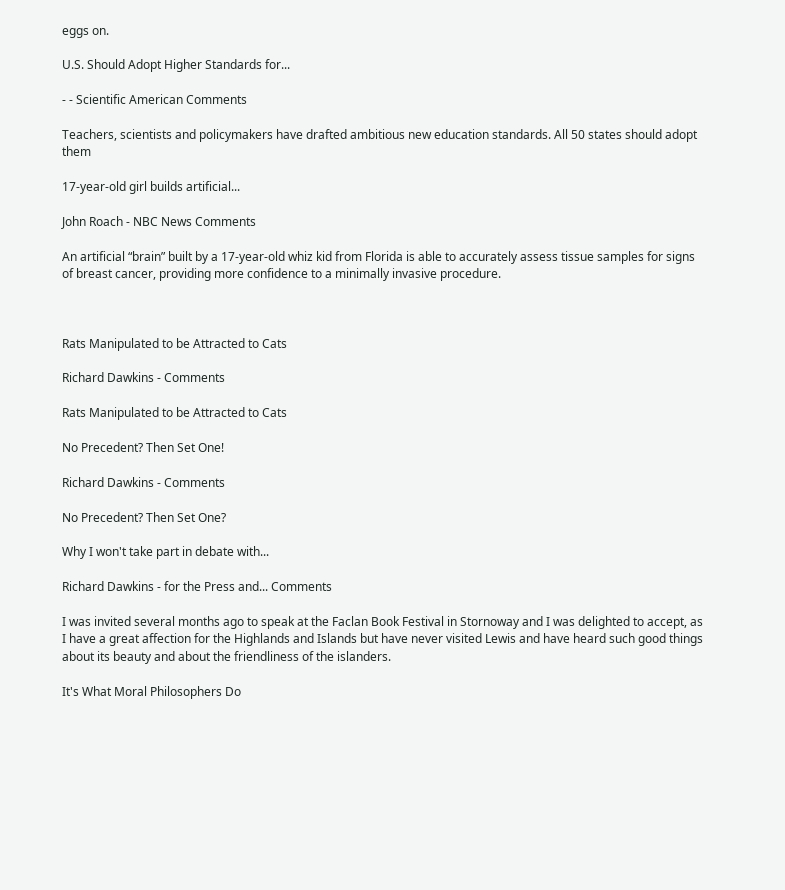eggs on.

U.S. Should Adopt Higher Standards for...

- - Scientific American Comments

Teachers, scientists and policymakers have drafted ambitious new education standards. All 50 states should adopt them

17-year-old girl builds artificial...

John Roach - NBC News Comments

An artificial “brain” built by a 17-year-old whiz kid from Florida is able to accurately assess tissue samples for signs of breast cancer, providing more confidence to a minimally invasive procedure.



Rats Manipulated to be Attracted to Cats

Richard Dawkins - Comments

Rats Manipulated to be Attracted to Cats

No Precedent? Then Set One!

Richard Dawkins - Comments

No Precedent? Then Set One?

Why I won't take part in debate with...

Richard Dawkins - for the Press and... Comments

I was invited several months ago to speak at the Faclan Book Festival in Stornoway and I was delighted to accept, as I have a great affection for the Highlands and Islands but have never visited Lewis and have heard such good things about its beauty and about the friendliness of the islanders.

It's What Moral Philosophers Do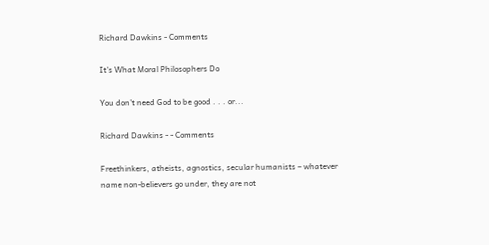Richard Dawkins - Comments

It's What Moral Philosophers Do

You don’t need God to be good . . . or...

Richard Dawkins - - Comments

Freethinkers, atheists, agnostics, secular humanists – whatever name non-believers go under, they are not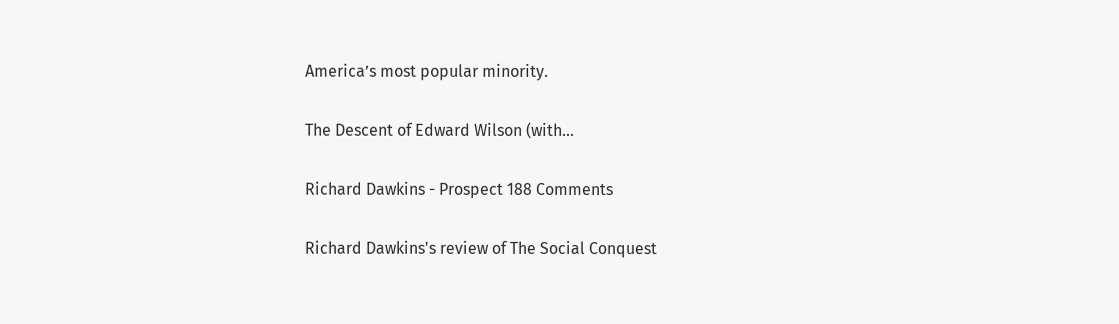America’s most popular minority.

The Descent of Edward Wilson (with...

Richard Dawkins - Prospect 188 Comments

Richard Dawkins's review of The Social Conquest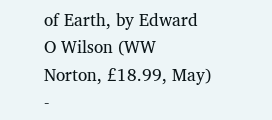of Earth, by Edward O Wilson (WW Norton, £18.99, May) -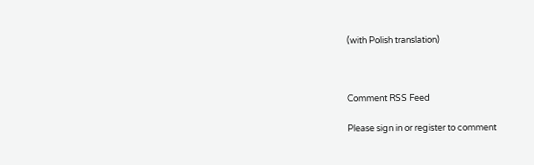(with Polish translation)



Comment RSS Feed

Please sign in or register to comment